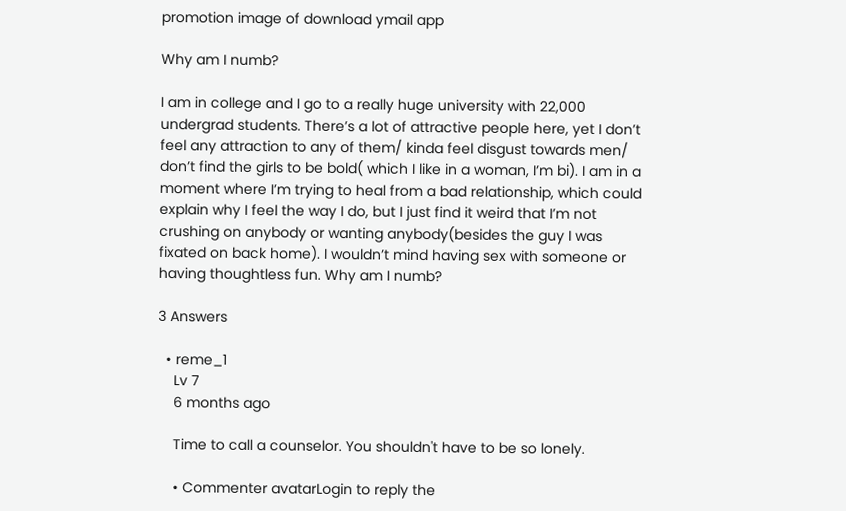promotion image of download ymail app

Why am I numb?

I am in college and I go to a really huge university with 22,000 undergrad students. There’s a lot of attractive people here, yet I don’t feel any attraction to any of them/ kinda feel disgust towards men/ don’t find the girls to be bold( which I like in a woman, I’m bi). I am in a moment where I’m trying to heal from a bad relationship, which could explain why I feel the way I do, but I just find it weird that I’m not crushing on anybody or wanting anybody(besides the guy I was fixated on back home). I wouldn’t mind having sex with someone or having thoughtless fun. Why am I numb?

3 Answers

  • reme_1
    Lv 7
    6 months ago

    Time to call a counselor. You shouldn't have to be so lonely.

    • Commenter avatarLogin to reply the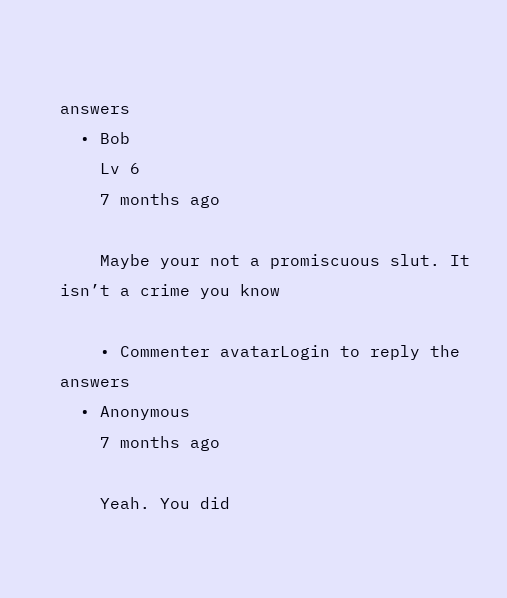answers
  • Bob
    Lv 6
    7 months ago

    Maybe your not a promiscuous slut. It isn’t a crime you know

    • Commenter avatarLogin to reply the answers
  • Anonymous
    7 months ago

    Yeah. You did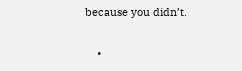because you didn’t.

    •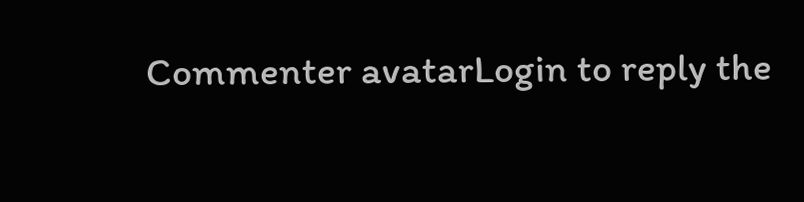Commenter avatarLogin to reply the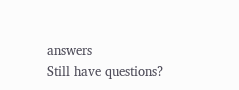answers
Still have questions?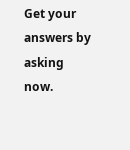Get your answers by asking now.